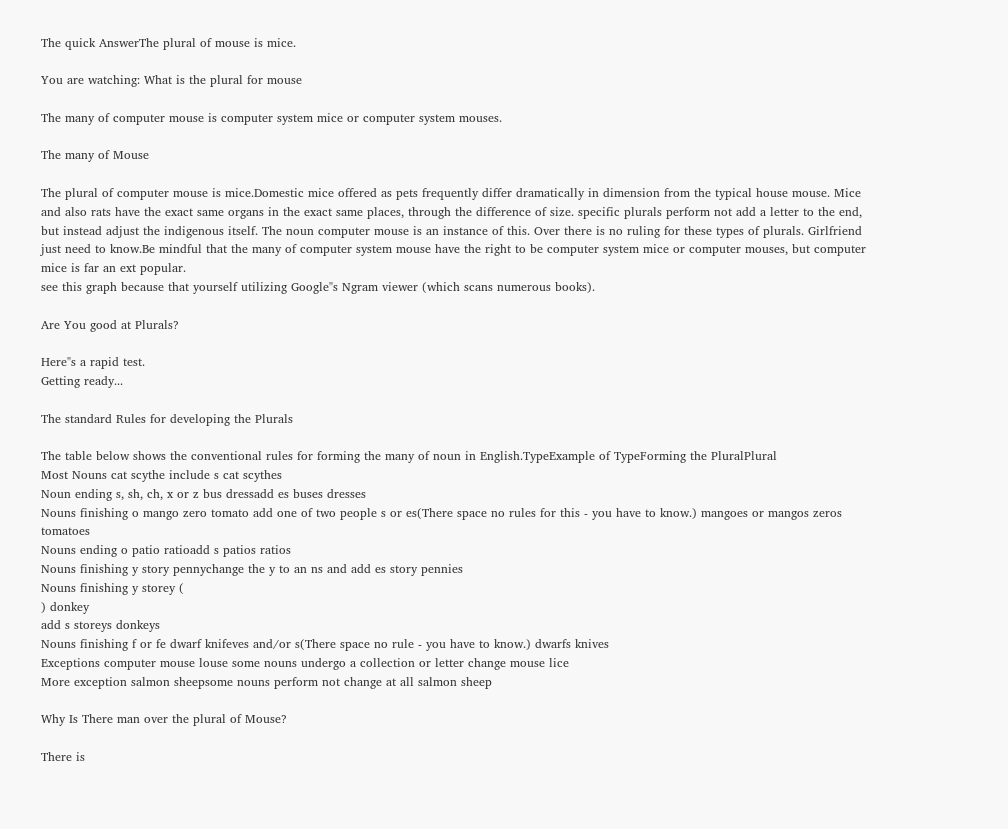The quick AnswerThe plural of mouse is mice.

You are watching: What is the plural for mouse

The many of computer mouse is computer system mice or computer system mouses.

The many of Mouse

The plural of computer mouse is mice.Domestic mice offered as pets frequently differ dramatically in dimension from the typical house mouse. Mice and also rats have the exact same organs in the exact same places, through the difference of size. specific plurals perform not add a letter to the end, but instead adjust the indigenous itself. The noun computer mouse is an instance of this. Over there is no ruling for these types of plurals. Girlfriend just need to know.Be mindful that the many of computer system mouse have the right to be computer system mice or computer mouses, but computer mice is far an ext popular.
see this graph because that yourself utilizing Google"s Ngram viewer (which scans numerous books).

Are You good at Plurals?

Here"s a rapid test.
Getting ready...

The standard Rules for developing the Plurals

The table below shows the conventional rules for forming the many of noun in English.TypeExample of TypeForming the PluralPlural
Most Nouns cat scythe include s cat scythes
Noun ending s, sh, ch, x or z bus dressadd es buses dresses
Nouns finishing o mango zero tomato add one of two people s or es(There space no rules for this - you have to know.) mangoes or mangos zeros tomatoes
Nouns ending o patio ratioadd s patios ratios
Nouns finishing y story pennychange the y to an ns and add es story pennies
Nouns finishing y storey (
) donkey
add s storeys donkeys
Nouns finishing f or fe dwarf knifeves and/or s(There space no rule - you have to know.) dwarfs knives
Exceptions computer mouse louse some nouns undergo a collection or letter change mouse lice
More exception salmon sheepsome nouns perform not change at all salmon sheep

Why Is There man over the plural of Mouse?

There is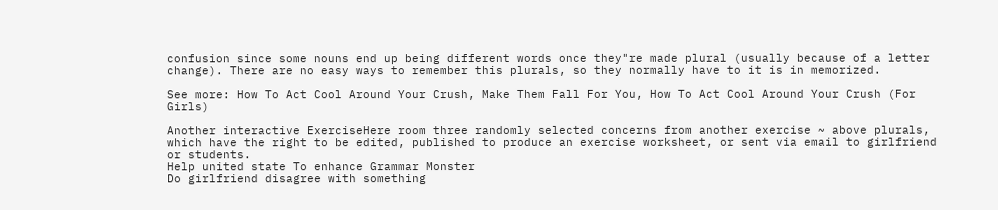confusion since some nouns end up being different words once they"re made plural (usually because of a letter change). There are no easy ways to remember this plurals, so they normally have to it is in memorized.

See more: How To Act Cool Around Your Crush, Make Them Fall For You, How To Act Cool Around Your Crush (For Girls)

Another interactive ExerciseHere room three randomly selected concerns from another exercise ~ above plurals, which have the right to be edited, published to produce an exercise worksheet, or sent via email to girlfriend or students.
Help united state To enhance Grammar Monster
Do girlfriend disagree with something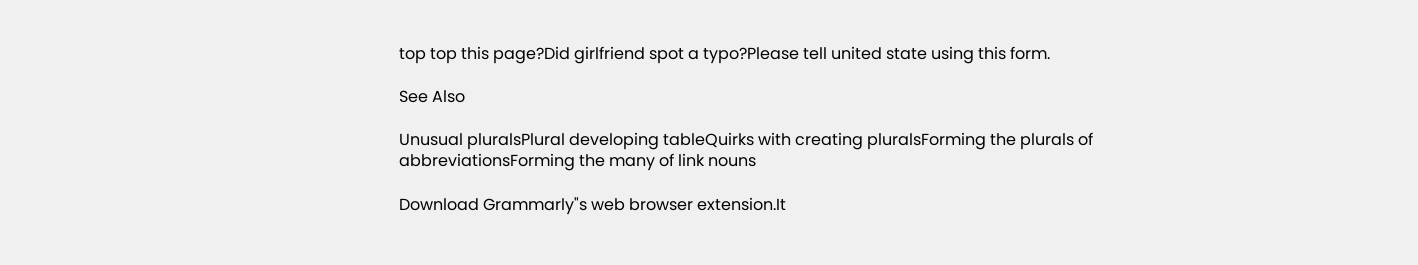top top this page?Did girlfriend spot a typo?Please tell united state using this form.

See Also

Unusual pluralsPlural developing tableQuirks with creating pluralsForming the plurals of abbreviationsForming the many of link nouns

Download Grammarly"s web browser extension.It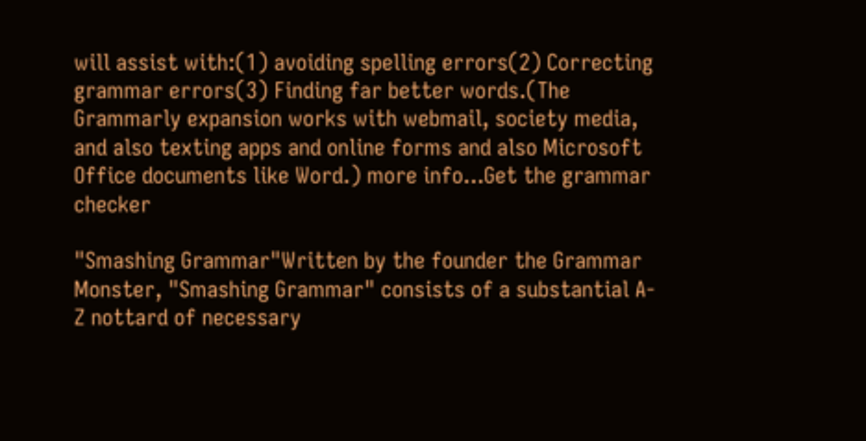will assist with:(1) avoiding spelling errors(2) Correcting grammar errors(3) Finding far better words.(The Grammarly expansion works with webmail, society media, and also texting apps and online forms and also Microsoft Office documents like Word.) more info...Get the grammar checker

"Smashing Grammar"Written by the founder the Grammar Monster, "Smashing Grammar" consists of a substantial A-Z nottard of necessary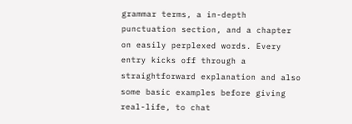grammar terms, a in-depth punctuation section, and a chapter on easily perplexed words. Every entry kicks off through a straightforward explanation and also some basic examples before giving real-life, to chat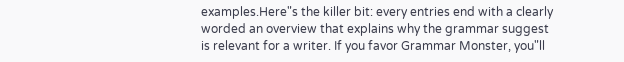examples.Here"s the killer bit: every entries end with a clearly worded an overview that explains why the grammar suggest is relevant for a writer. If you favor Grammar Monster, you"ll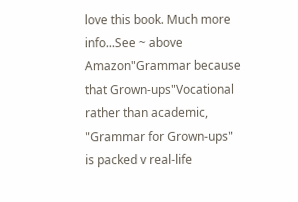love this book. Much more info...See ~ above Amazon"Grammar because that Grown-ups"Vocational rather than academic, "Grammar for Grown-ups" is packed v real-life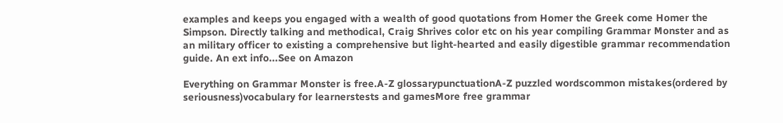examples and keeps you engaged with a wealth of good quotations from Homer the Greek come Homer the Simpson. Directly talking and methodical, Craig Shrives color etc on his year compiling Grammar Monster and as an military officer to existing a comprehensive but light-hearted and easily digestible grammar recommendation guide. An ext info...See on Amazon

Everything on Grammar Monster is free.A-Z glossarypunctuationA-Z puzzled wordscommon mistakes(ordered by seriousness)vocabulary for learnerstests and gamesMore free grammar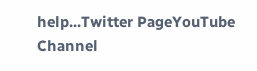help...Twitter PageYouTube Channel